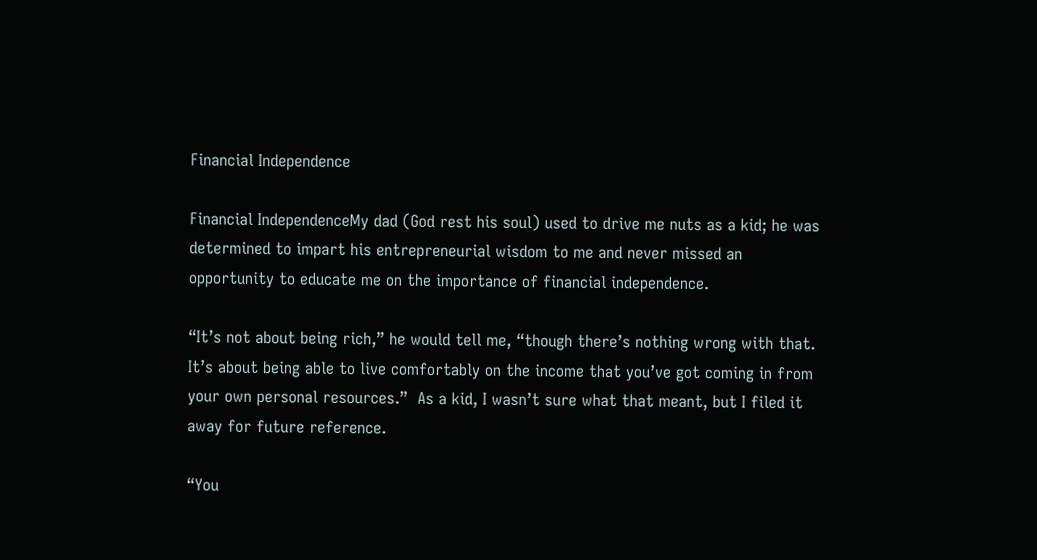Financial Independence

Financial IndependenceMy dad (God rest his soul) used to drive me nuts as a kid; he was determined to impart his entrepreneurial wisdom to me and never missed an opportunity to educate me on the importance of financial independence.

“It’s not about being rich,” he would tell me, “though there’s nothing wrong with that.  It’s about being able to live comfortably on the income that you’ve got coming in from your own personal resources.”  As a kid, I wasn’t sure what that meant, but I filed it away for future reference.

“You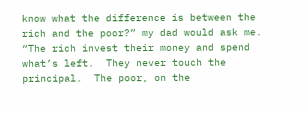know what the difference is between the rich and the poor?” my dad would ask me.  “The rich invest their money and spend what’s left.  They never touch the principal.  The poor, on the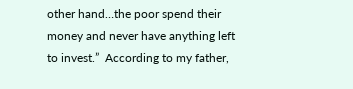other hand…the poor spend their money and never have anything left to invest.”  According to my father,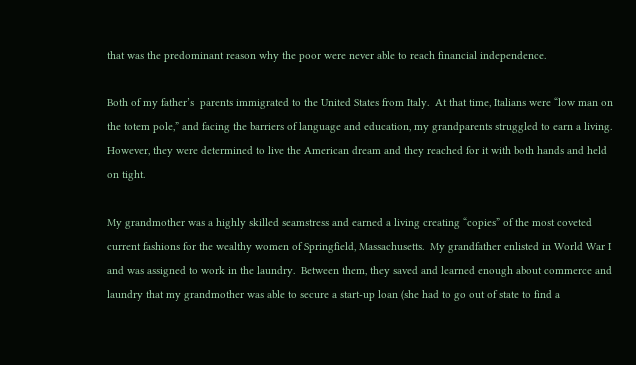that was the predominant reason why the poor were never able to reach financial independence.

Both of my father’s  parents immigrated to the United States from Italy.  At that time, Italians were “low man on the totem pole,” and facing the barriers of language and education, my grandparents struggled to earn a living.  However, they were determined to live the American dream and they reached for it with both hands and held on tight.

My grandmother was a highly skilled seamstress and earned a living creating “copies” of the most coveted current fashions for the wealthy women of Springfield, Massachusetts.  My grandfather enlisted in World War I and was assigned to work in the laundry.  Between them, they saved and learned enough about commerce and laundry that my grandmother was able to secure a start-up loan (she had to go out of state to find a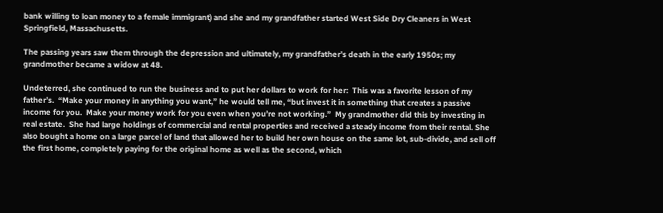bank willing to loan money to a female immigrant) and she and my grandfather started West Side Dry Cleaners in West Springfield, Massachusetts.

The passing years saw them through the depression and ultimately, my grandfather’s death in the early 1950s; my grandmother became a widow at 48.

Undeterred, she continued to run the business and to put her dollars to work for her:  This was a favorite lesson of my father’s.  “Make your money in anything you want,” he would tell me, “but invest it in something that creates a passive income for you.  Make your money work for you even when you’re not working.”  My grandmother did this by investing in real estate.  She had large holdings of commercial and rental properties and received a steady income from their rental. She also bought a home on a large parcel of land that allowed her to build her own house on the same lot, sub-divide, and sell off the first home, completely paying for the original home as well as the second, which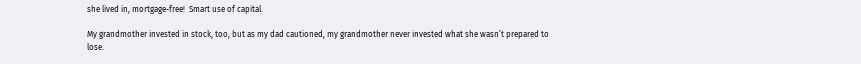she lived in, mortgage-free!  Smart use of capital.

My grandmother invested in stock, too, but as my dad cautioned, my grandmother never invested what she wasn’t prepared to lose.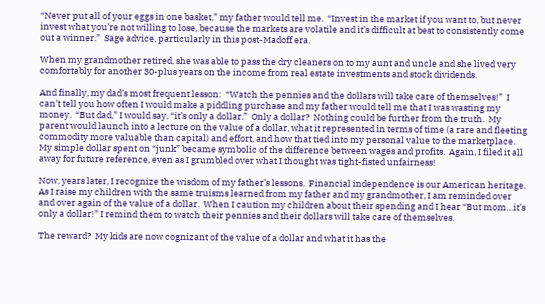“Never put all of your eggs in one basket,” my father would tell me.  “Invest in the market if you want to, but never invest what you’re not willing to lose, because the markets are volatile and it’s difficult at best to consistently come out a winner.”  Sage advice, particularly in this post-Madoff era.

When my grandmother retired, she was able to pass the dry cleaners on to my aunt and uncle and she lived very comfortably for another 30-plus years on the income from real estate investments and stock dividends.

And finally, my dad’s most frequent lesson:  “Watch the pennies and the dollars will take care of themselves!”  I can’t tell you how often I would make a piddling purchase and my father would tell me that I was wasting my money.  “But dad,” I would say, “it’s only a dollar.”  Only a dollar?  Nothing could be further from the truth.  My parent would launch into a lecture on the value of a dollar, what it represented in terms of time (a rare and fleeting commodity more valuable than capital) and effort, and how that tied into my personal value to the marketplace.  My simple dollar spent on “junk” became symbolic of the difference between wages and profits.  Again, I filed it all away for future reference, even as I grumbled over what I thought was tight-fisted unfairness!

Now, years later, I recognize the wisdom of my father’s lessons.  Financial independence is our American heritage.  As I raise my children with the same truisms learned from my father and my grandmother, I am reminded over and over again of the value of a dollar.  When I caution my children about their spending and I hear “But mom…it’s only a dollar!” I remind them to watch their pennies and their dollars will take care of themselves.

The reward?  My kids are now cognizant of the value of a dollar and what it has the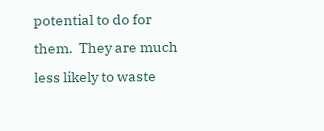potential to do for them.  They are much less likely to waste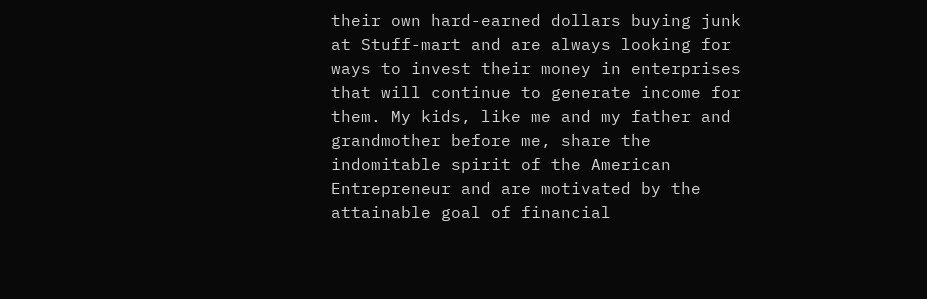their own hard-earned dollars buying junk at Stuff-mart and are always looking for ways to invest their money in enterprises that will continue to generate income for them. My kids, like me and my father and grandmother before me, share the indomitable spirit of the American Entrepreneur and are motivated by the attainable goal of financial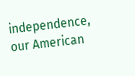independence, our American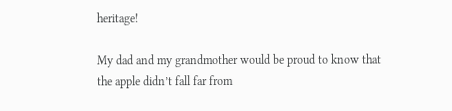heritage!

My dad and my grandmother would be proud to know that the apple didn’t fall far from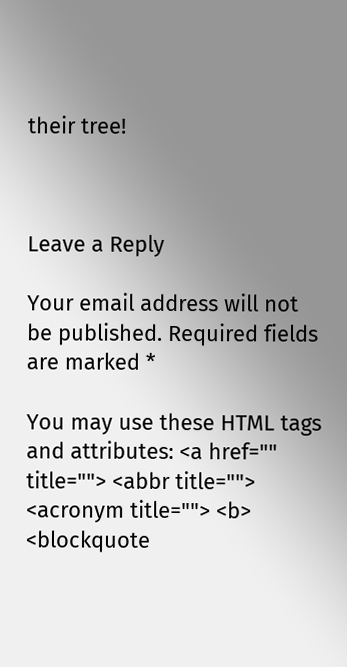their tree!



Leave a Reply

Your email address will not be published. Required fields are marked *

You may use these HTML tags and attributes: <a href="" title=""> <abbr title=""> <acronym title=""> <b> <blockquote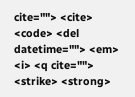cite=""> <cite> <code> <del datetime=""> <em> <i> <q cite=""> <strike> <strong>